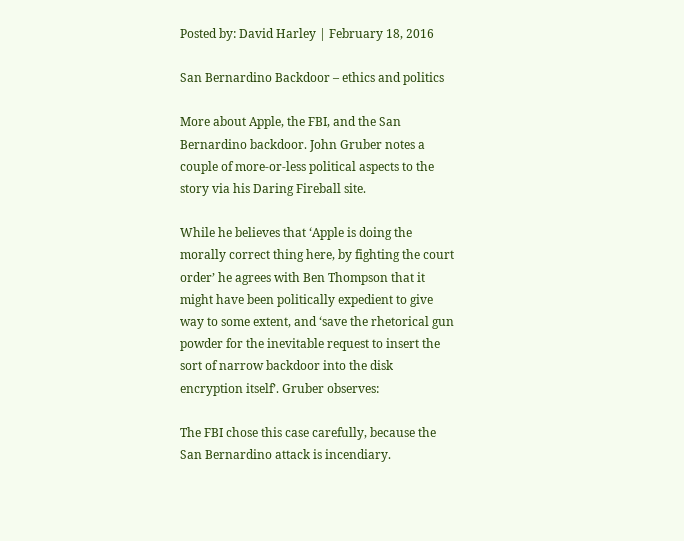Posted by: David Harley | February 18, 2016

San Bernardino Backdoor – ethics and politics

More about Apple, the FBI, and the San Bernardino backdoor. John Gruber notes a couple of more-or-less political aspects to the story via his Daring Fireball site.

While he believes that ‘Apple is doing the morally correct thing here, by fighting the court order’ he agrees with Ben Thompson that it might have been politically expedient to give way to some extent, and ‘save the rhetorical gun powder for the inevitable request to insert the sort of narrow backdoor into the disk encryption itself’. Gruber observes:

The FBI chose this case carefully, because the San Bernardino attack is incendiary.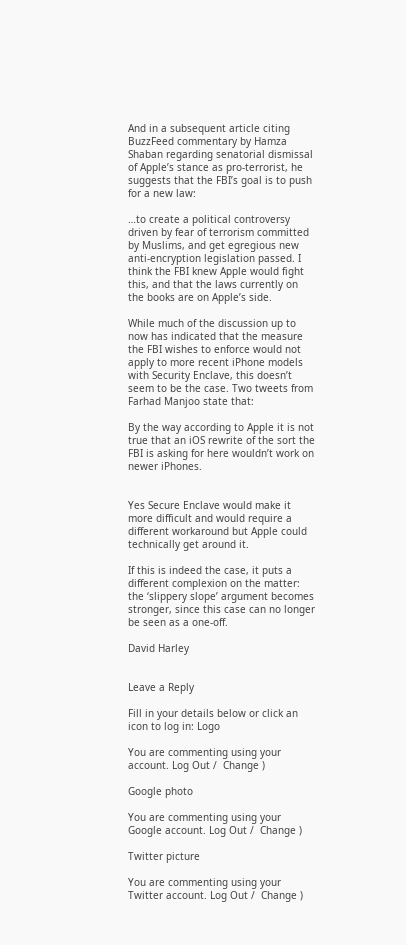And in a subsequent article citing BuzzFeed commentary by Hamza Shaban regarding senatorial dismissal of Apple’s stance as pro-terrorist, he suggests that the FBI’s goal is to push for a new law:

…to create a political controversy driven by fear of terrorism committed by Muslims, and get egregious new anti-encryption legislation passed. I think the FBI knew Apple would fight this, and that the laws currently on the books are on Apple’s side.

While much of the discussion up to now has indicated that the measure the FBI wishes to enforce would not apply to more recent iPhone models with Security Enclave, this doesn’t seem to be the case. Two tweets from Farhad Manjoo state that:

By the way according to Apple it is not true that an iOS rewrite of the sort the FBI is asking for here wouldn’t work on newer iPhones.


Yes Secure Enclave would make it more difficult and would require a different workaround but Apple could technically get around it.

If this is indeed the case, it puts a different complexion on the matter: the ‘slippery slope’ argument becomes stronger, since this case can no longer be seen as a one-off.

David Harley


Leave a Reply

Fill in your details below or click an icon to log in: Logo

You are commenting using your account. Log Out /  Change )

Google photo

You are commenting using your Google account. Log Out /  Change )

Twitter picture

You are commenting using your Twitter account. Log Out /  Change )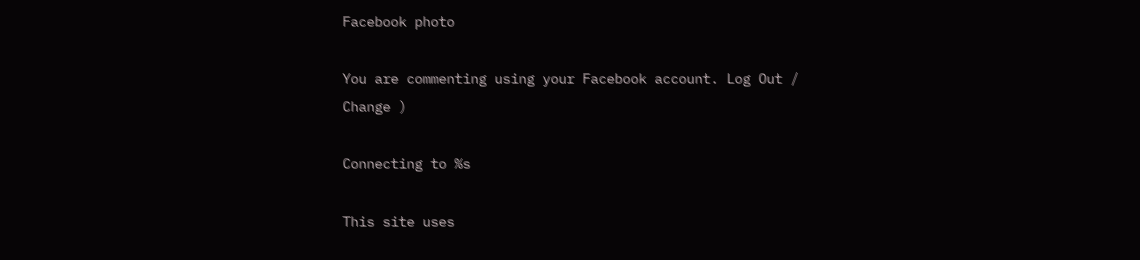Facebook photo

You are commenting using your Facebook account. Log Out /  Change )

Connecting to %s

This site uses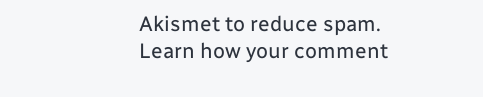Akismet to reduce spam. Learn how your comment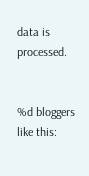data is processed.


%d bloggers like this: